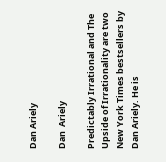Dan Ariely

Dan  Ariely

Predictably Irrational and The Upside of Irrationality are two New York Times bestsellers by Dan Ariely. He is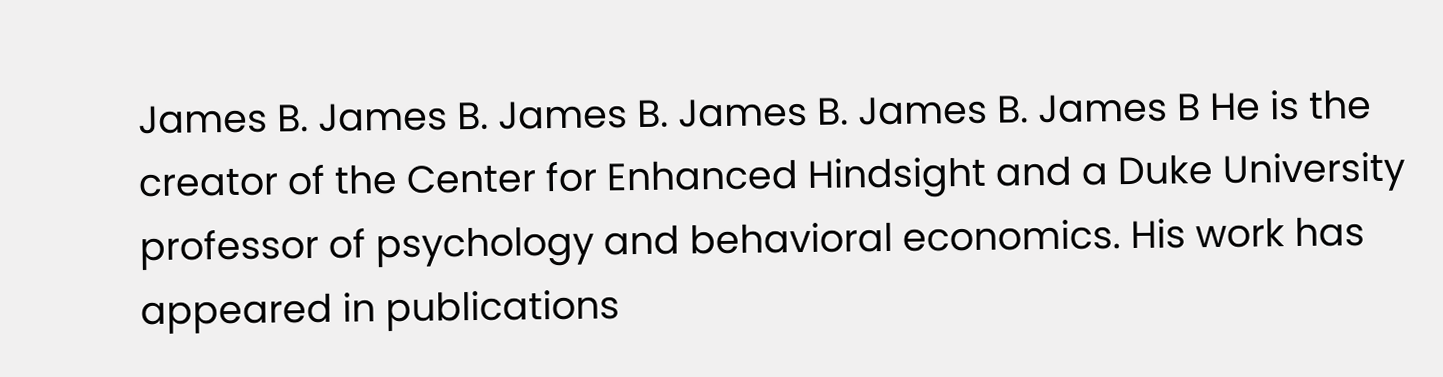James B. James B. James B. James B. James B. James B He is the creator of the Center for Enhanced Hindsight and a Duke University professor of psychology and behavioral economics. His work has appeared in publications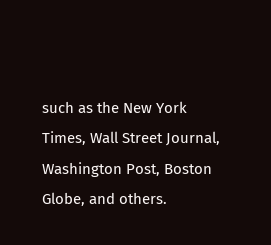such as the New York Times, Wall Street Journal, Washington Post, Boston Globe, and others.